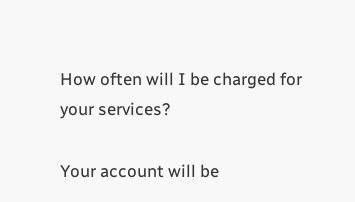How often will I be charged for your services?

Your account will be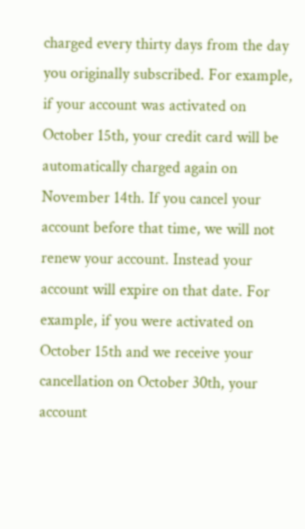charged every thirty days from the day you originally subscribed. For example, if your account was activated on October 15th, your credit card will be automatically charged again on November 14th. If you cancel your account before that time, we will not renew your account. Instead your account will expire on that date. For example, if you were activated on October 15th and we receive your cancellation on October 30th, your account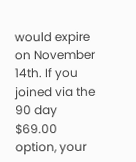would expire on November 14th. If you joined via the 90 day $69.00 option, your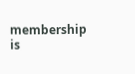membership is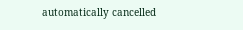automatically cancelled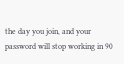the day you join, and your password will stop working in 90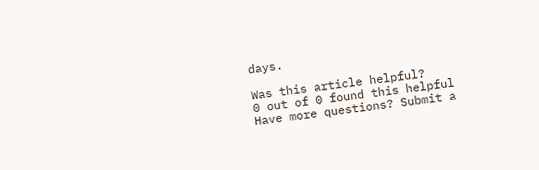days.

Was this article helpful?
0 out of 0 found this helpful
Have more questions? Submit a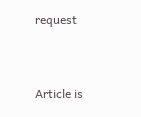request


Article is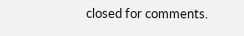closed for comments.